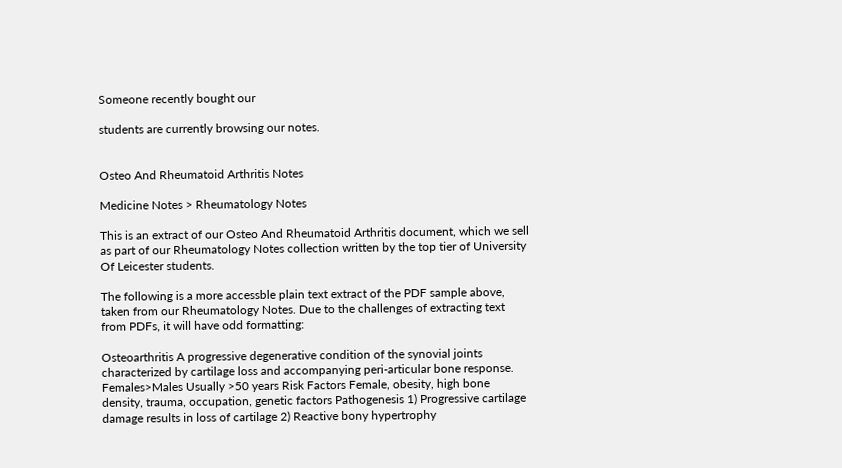Someone recently bought our

students are currently browsing our notes.


Osteo And Rheumatoid Arthritis Notes

Medicine Notes > Rheumatology Notes

This is an extract of our Osteo And Rheumatoid Arthritis document, which we sell as part of our Rheumatology Notes collection written by the top tier of University Of Leicester students.

The following is a more accessble plain text extract of the PDF sample above, taken from our Rheumatology Notes. Due to the challenges of extracting text from PDFs, it will have odd formatting:

Osteoarthritis A progressive degenerative condition of the synovial joints characterized by cartilage loss and accompanying peri-articular bone response. Females>Males Usually >50 years Risk Factors Female, obesity, high bone density, trauma, occupation, genetic factors Pathogenesis 1) Progressive cartilage damage results in loss of cartilage 2) Reactive bony hypertrophy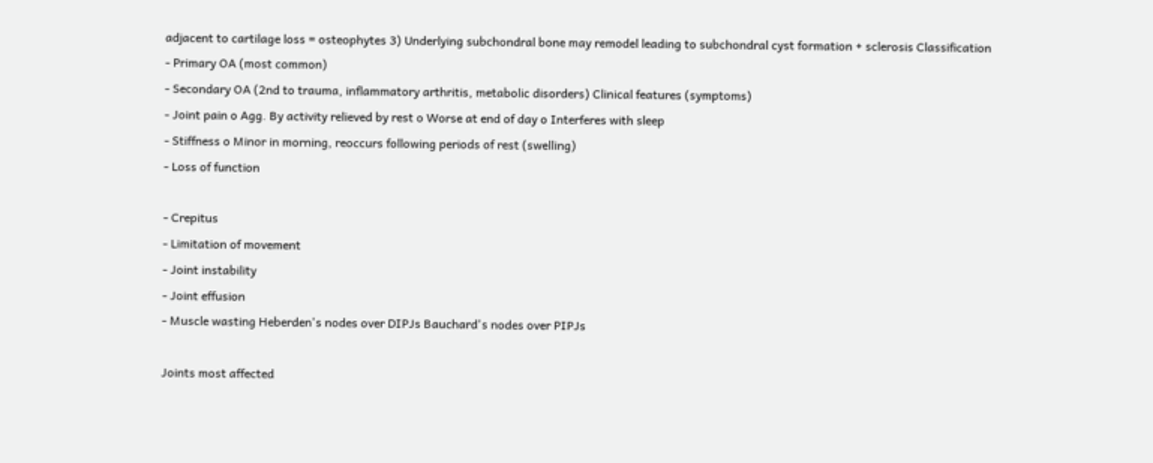adjacent to cartilage loss = osteophytes 3) Underlying subchondral bone may remodel leading to subchondral cyst formation + sclerosis Classification
- Primary OA (most common)
- Secondary OA (2nd to trauma, inflammatory arthritis, metabolic disorders) Clinical features (symptoms)
- Joint pain o Agg. By activity relieved by rest o Worse at end of day o Interferes with sleep
- Stiffness o Minor in morning, reoccurs following periods of rest (swelling)
- Loss of function

- Crepitus
- Limitation of movement
- Joint instability
- Joint effusion
- Muscle wasting Heberden's nodes over DIPJs Bauchard's nodes over PIPJs

Joints most affected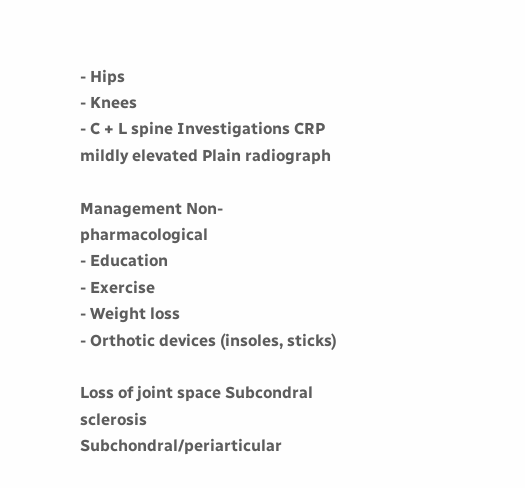- Hips
- Knees
- C + L spine Investigations CRP mildly elevated Plain radiograph

Management Non-pharmacological
- Education
- Exercise
- Weight loss
- Orthotic devices (insoles, sticks)

Loss of joint space Subcondral sclerosis Subchondral/periarticular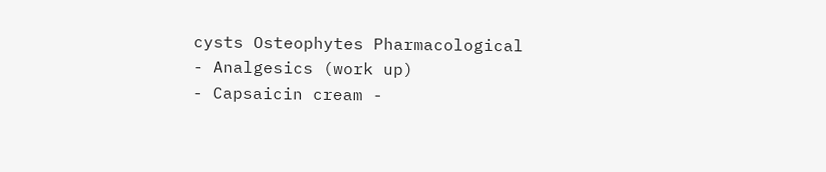cysts Osteophytes Pharmacological
- Analgesics (work up)
- Capsaicin cream -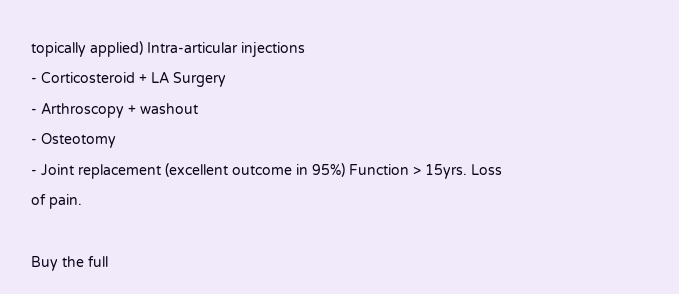topically applied) Intra-articular injections
- Corticosteroid + LA Surgery
- Arthroscopy + washout
- Osteotomy
- Joint replacement (excellent outcome in 95%) Function > 15yrs. Loss of pain.

Buy the full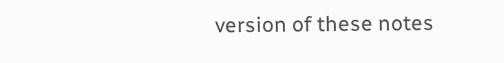version of these notes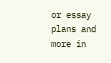or essay plans and more in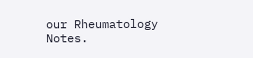our Rheumatology Notes.